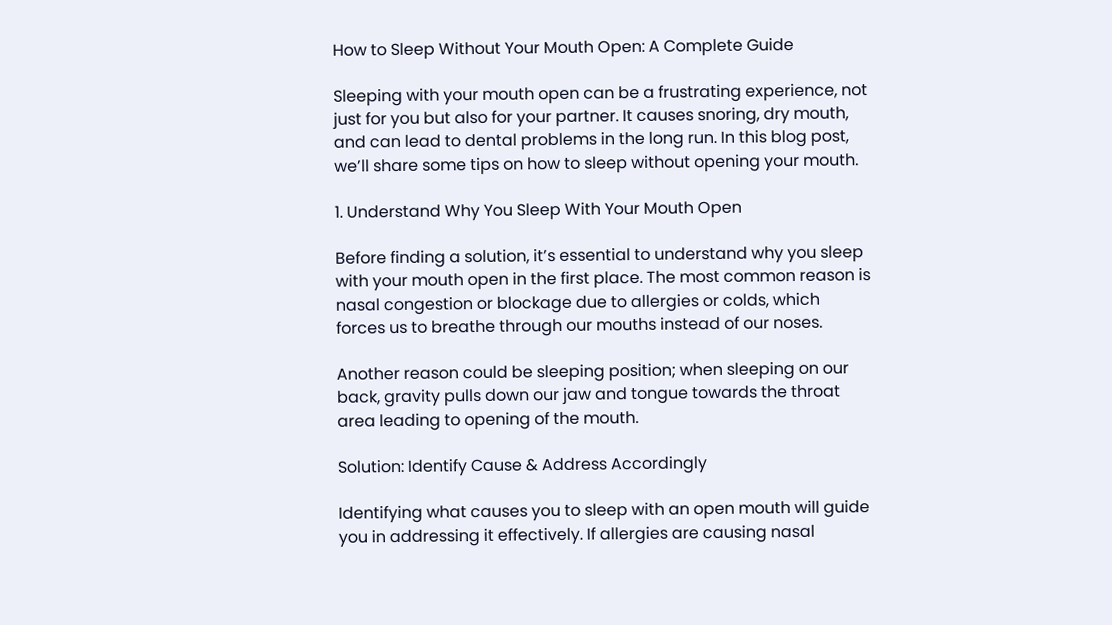How to Sleep Without Your Mouth Open: A Complete Guide

Sleeping with your mouth open can be a frustrating experience, not just for you but also for your partner. It causes snoring, dry mouth, and can lead to dental problems in the long run. In this blog post, we’ll share some tips on how to sleep without opening your mouth.

1. Understand Why You Sleep With Your Mouth Open

Before finding a solution, it’s essential to understand why you sleep with your mouth open in the first place. The most common reason is nasal congestion or blockage due to allergies or colds, which forces us to breathe through our mouths instead of our noses.

Another reason could be sleeping position; when sleeping on our back, gravity pulls down our jaw and tongue towards the throat area leading to opening of the mouth.

Solution: Identify Cause & Address Accordingly

Identifying what causes you to sleep with an open mouth will guide you in addressing it effectively. If allergies are causing nasal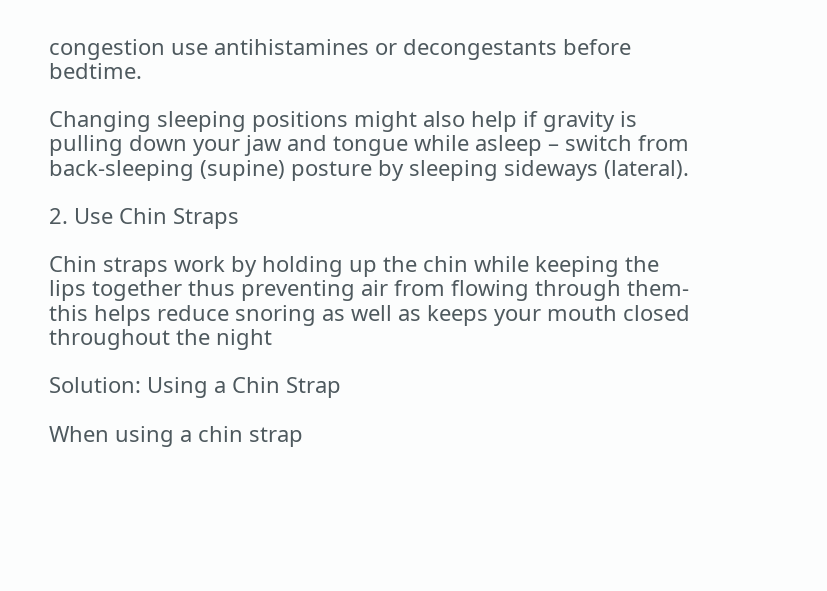congestion use antihistamines or decongestants before bedtime.

Changing sleeping positions might also help if gravity is pulling down your jaw and tongue while asleep – switch from back-sleeping (supine) posture by sleeping sideways (lateral).

2. Use Chin Straps

Chin straps work by holding up the chin while keeping the lips together thus preventing air from flowing through them- this helps reduce snoring as well as keeps your mouth closed throughout the night

Solution: Using a Chin Strap

When using a chin strap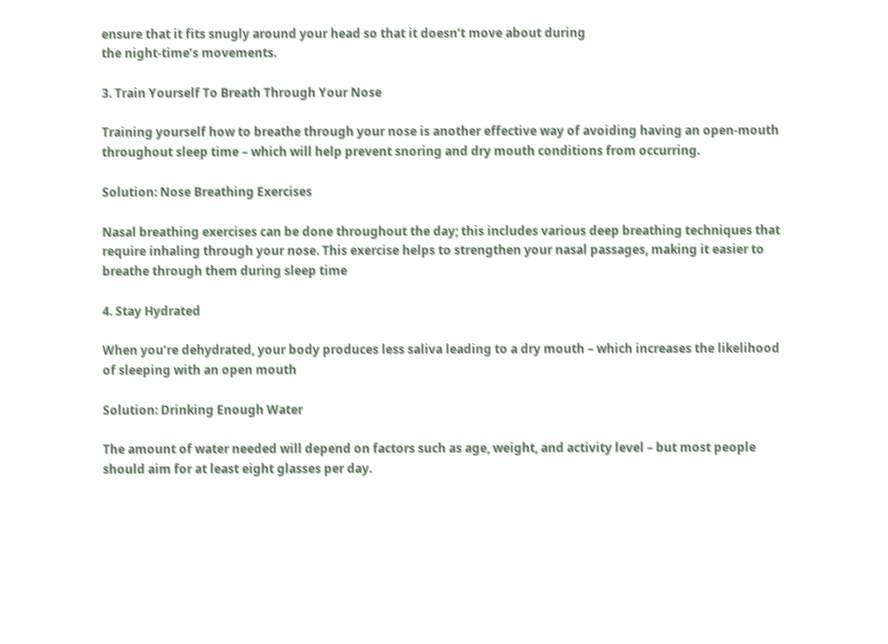ensure that it fits snugly around your head so that it doesn’t move about during
the night-time’s movements.

3. Train Yourself To Breath Through Your Nose

Training yourself how to breathe through your nose is another effective way of avoiding having an open-mouth throughout sleep time – which will help prevent snoring and dry mouth conditions from occurring.

Solution: Nose Breathing Exercises

Nasal breathing exercises can be done throughout the day; this includes various deep breathing techniques that require inhaling through your nose. This exercise helps to strengthen your nasal passages, making it easier to breathe through them during sleep time

4. Stay Hydrated

When you’re dehydrated, your body produces less saliva leading to a dry mouth – which increases the likelihood of sleeping with an open mouth

Solution: Drinking Enough Water

The amount of water needed will depend on factors such as age, weight, and activity level – but most people should aim for at least eight glasses per day.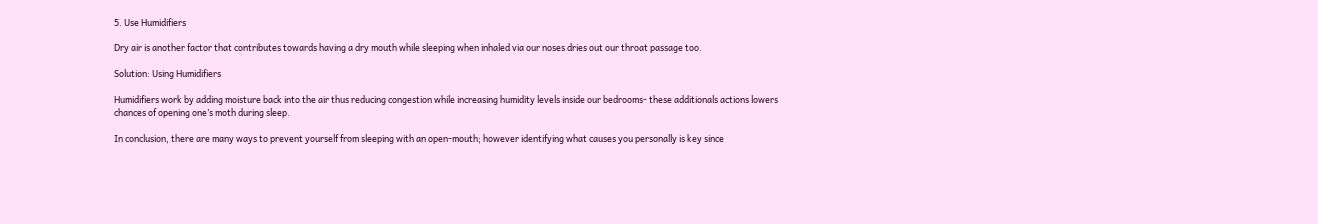5. Use Humidifiers

Dry air is another factor that contributes towards having a dry mouth while sleeping when inhaled via our noses dries out our throat passage too.

Solution: Using Humidifiers

Humidifiers work by adding moisture back into the air thus reducing congestion while increasing humidity levels inside our bedrooms- these additionals actions lowers chances of opening one’s moth during sleep.

In conclusion, there are many ways to prevent yourself from sleeping with an open-mouth; however identifying what causes you personally is key since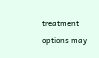treatment options may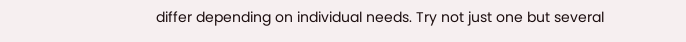differ depending on individual needs. Try not just one but several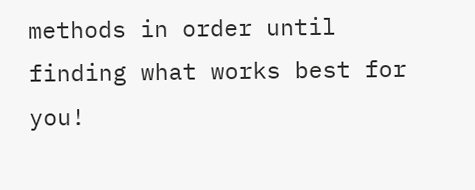methods in order until finding what works best for you!